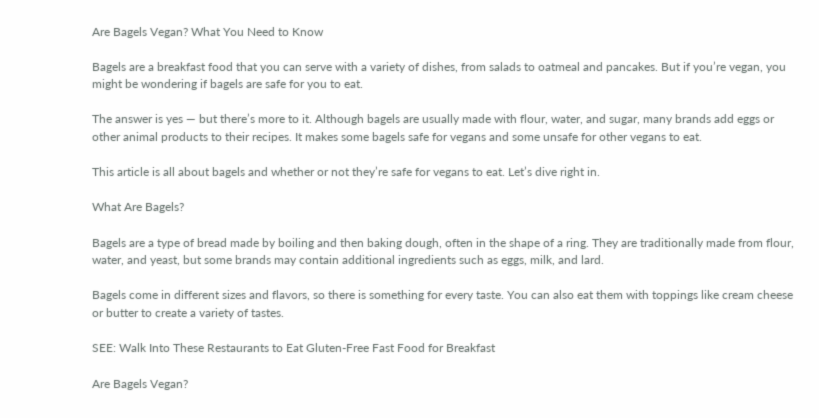Are Bagels Vegan? What You Need to Know

Bagels are a breakfast food that you can serve with a variety of dishes, from salads to oatmeal and pancakes. But if you’re vegan, you might be wondering if bagels are safe for you to eat.

The answer is yes — but there’s more to it. Although bagels are usually made with flour, water, and sugar, many brands add eggs or other animal products to their recipes. It makes some bagels safe for vegans and some unsafe for other vegans to eat.

This article is all about bagels and whether or not they’re safe for vegans to eat. Let’s dive right in.

What Are Bagels?

Bagels are a type of bread made by boiling and then baking dough, often in the shape of a ring. They are traditionally made from flour, water, and yeast, but some brands may contain additional ingredients such as eggs, milk, and lard.

Bagels come in different sizes and flavors, so there is something for every taste. You can also eat them with toppings like cream cheese or butter to create a variety of tastes.

SEE: Walk Into These Restaurants to Eat Gluten-Free Fast Food for Breakfast

Are Bagels Vegan?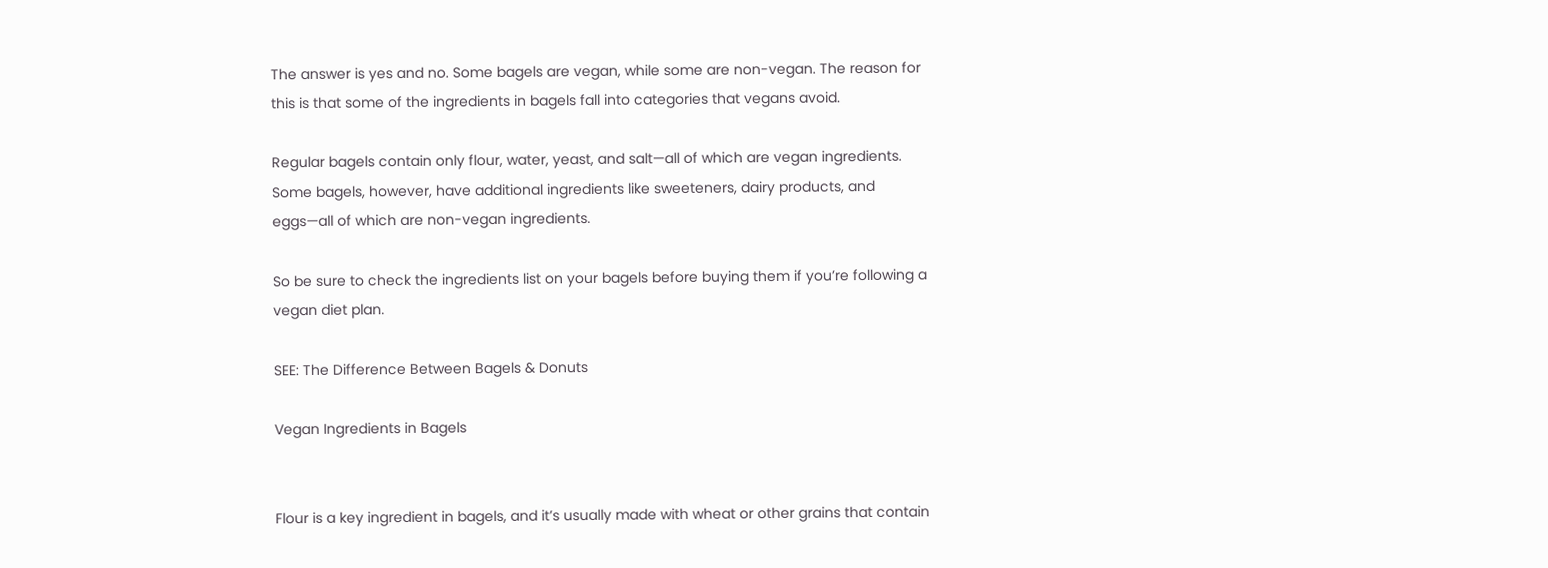The answer is yes and no. Some bagels are vegan, while some are non-vegan. The reason for this is that some of the ingredients in bagels fall into categories that vegans avoid.

Regular bagels contain only flour, water, yeast, and salt—all of which are vegan ingredients. Some bagels, however, have additional ingredients like sweeteners, dairy products, and eggs—all of which are non-vegan ingredients.

So be sure to check the ingredients list on your bagels before buying them if you’re following a vegan diet plan.

SEE: The Difference Between Bagels & Donuts

Vegan Ingredients in Bagels


Flour is a key ingredient in bagels, and it’s usually made with wheat or other grains that contain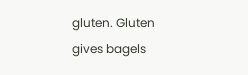gluten. Gluten gives bagels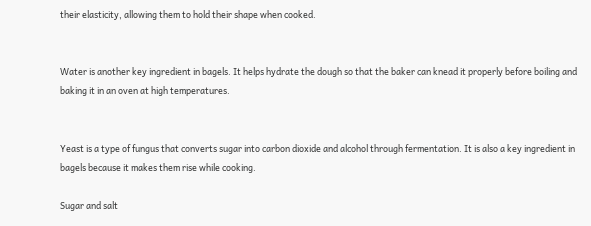their elasticity, allowing them to hold their shape when cooked.


Water is another key ingredient in bagels. It helps hydrate the dough so that the baker can knead it properly before boiling and baking it in an oven at high temperatures.


Yeast is a type of fungus that converts sugar into carbon dioxide and alcohol through fermentation. It is also a key ingredient in bagels because it makes them rise while cooking.

Sugar and salt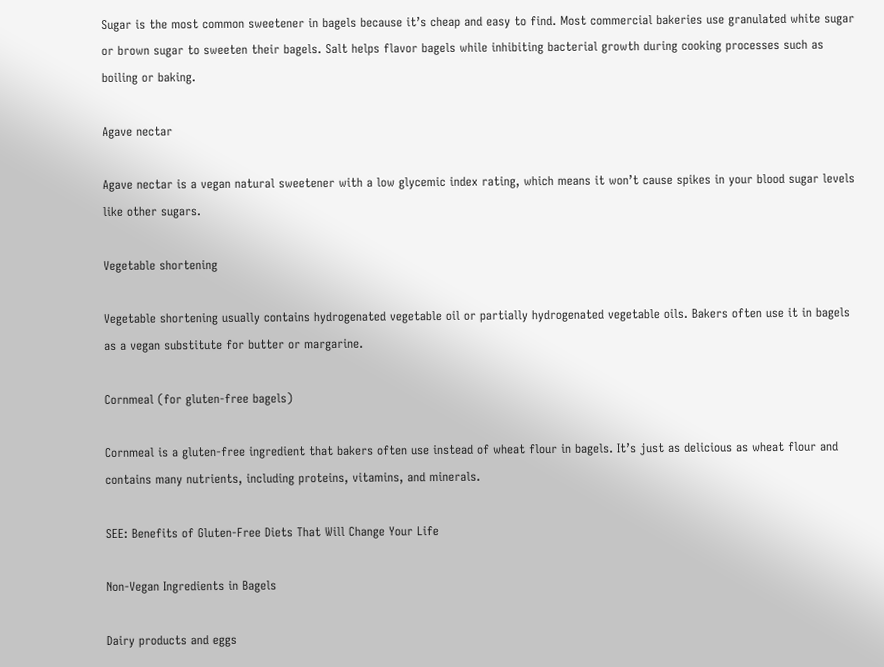Sugar is the most common sweetener in bagels because it’s cheap and easy to find. Most commercial bakeries use granulated white sugar or brown sugar to sweeten their bagels. Salt helps flavor bagels while inhibiting bacterial growth during cooking processes such as boiling or baking.

Agave nectar

Agave nectar is a vegan natural sweetener with a low glycemic index rating, which means it won’t cause spikes in your blood sugar levels like other sugars.

Vegetable shortening

Vegetable shortening usually contains hydrogenated vegetable oil or partially hydrogenated vegetable oils. Bakers often use it in bagels as a vegan substitute for butter or margarine.

Cornmeal (for gluten-free bagels)

Cornmeal is a gluten-free ingredient that bakers often use instead of wheat flour in bagels. It’s just as delicious as wheat flour and contains many nutrients, including proteins, vitamins, and minerals.

SEE: Benefits of Gluten-Free Diets That Will Change Your Life

Non-Vegan Ingredients in Bagels

Dairy products and eggs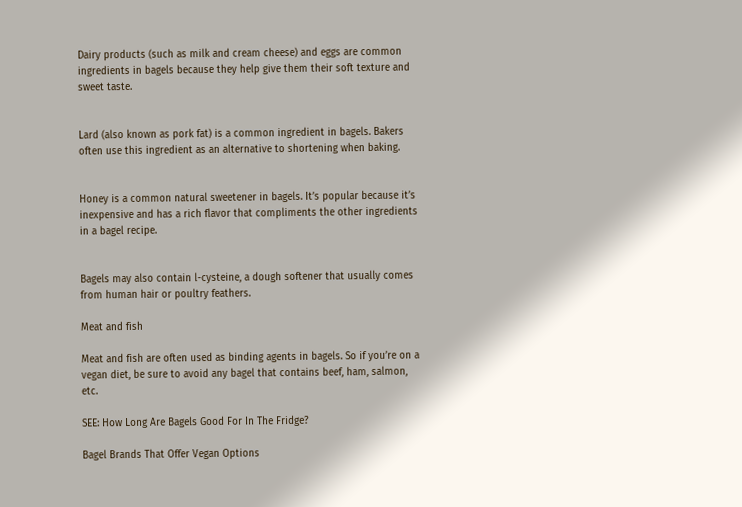Dairy products (such as milk and cream cheese) and eggs are common ingredients in bagels because they help give them their soft texture and sweet taste.


Lard (also known as pork fat) is a common ingredient in bagels. Bakers often use this ingredient as an alternative to shortening when baking.


Honey is a common natural sweetener in bagels. It’s popular because it’s inexpensive and has a rich flavor that compliments the other ingredients in a bagel recipe.


Bagels may also contain l-cysteine, a dough softener that usually comes from human hair or poultry feathers.

Meat and fish

Meat and fish are often used as binding agents in bagels. So if you’re on a vegan diet, be sure to avoid any bagel that contains beef, ham, salmon, etc.

SEE: How Long Are Bagels Good For In The Fridge?

Bagel Brands That Offer Vegan Options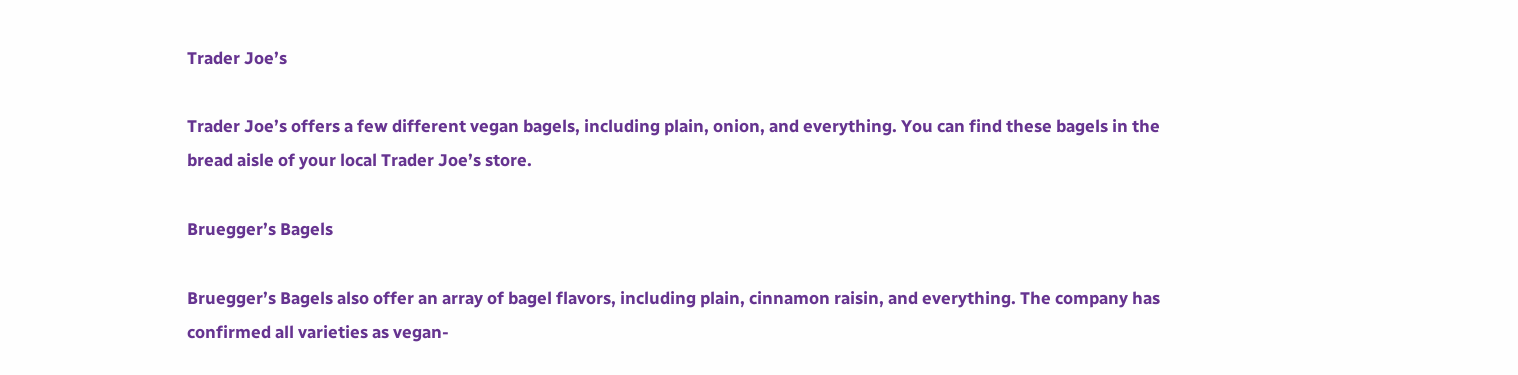Trader Joe’s

Trader Joe’s offers a few different vegan bagels, including plain, onion, and everything. You can find these bagels in the bread aisle of your local Trader Joe’s store.

Bruegger’s Bagels

Bruegger’s Bagels also offer an array of bagel flavors, including plain, cinnamon raisin, and everything. The company has confirmed all varieties as vegan-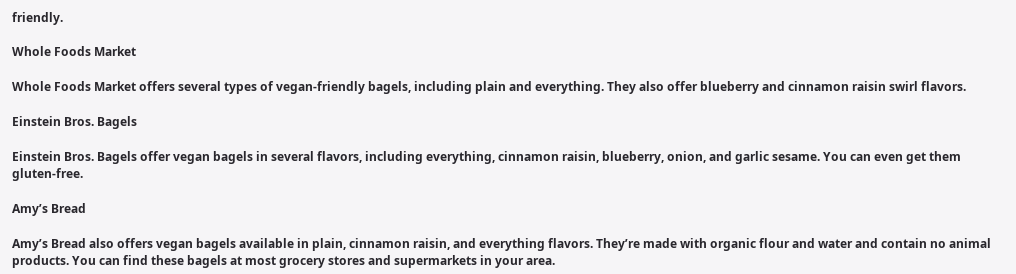friendly.

Whole Foods Market

Whole Foods Market offers several types of vegan-friendly bagels, including plain and everything. They also offer blueberry and cinnamon raisin swirl flavors.

Einstein Bros. Bagels

Einstein Bros. Bagels offer vegan bagels in several flavors, including everything, cinnamon raisin, blueberry, onion, and garlic sesame. You can even get them gluten-free.

Amy’s Bread

Amy’s Bread also offers vegan bagels available in plain, cinnamon raisin, and everything flavors. They’re made with organic flour and water and contain no animal products. You can find these bagels at most grocery stores and supermarkets in your area.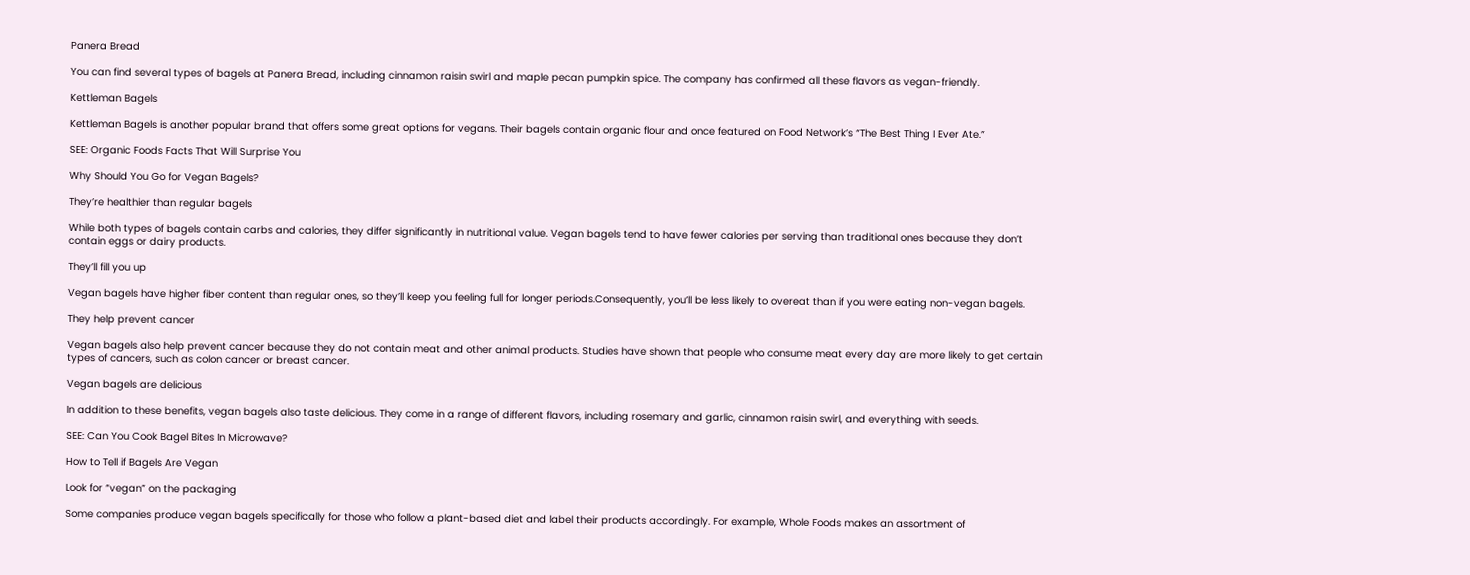Panera Bread

You can find several types of bagels at Panera Bread, including cinnamon raisin swirl and maple pecan pumpkin spice. The company has confirmed all these flavors as vegan-friendly.

Kettleman Bagels

Kettleman Bagels is another popular brand that offers some great options for vegans. Their bagels contain organic flour and once featured on Food Network’s “The Best Thing I Ever Ate.”

SEE: Organic Foods Facts That Will Surprise You

Why Should You Go for Vegan Bagels?

They’re healthier than regular bagels

While both types of bagels contain carbs and calories, they differ significantly in nutritional value. Vegan bagels tend to have fewer calories per serving than traditional ones because they don’t contain eggs or dairy products.

They’ll fill you up

Vegan bagels have higher fiber content than regular ones, so they’ll keep you feeling full for longer periods.Consequently, you’ll be less likely to overeat than if you were eating non-vegan bagels.

They help prevent cancer

Vegan bagels also help prevent cancer because they do not contain meat and other animal products. Studies have shown that people who consume meat every day are more likely to get certain types of cancers, such as colon cancer or breast cancer.

Vegan bagels are delicious

In addition to these benefits, vegan bagels also taste delicious. They come in a range of different flavors, including rosemary and garlic, cinnamon raisin swirl, and everything with seeds.

SEE: Can You Cook Bagel Bites In Microwave?

How to Tell if Bagels Are Vegan

Look for “vegan” on the packaging

Some companies produce vegan bagels specifically for those who follow a plant-based diet and label their products accordingly. For example, Whole Foods makes an assortment of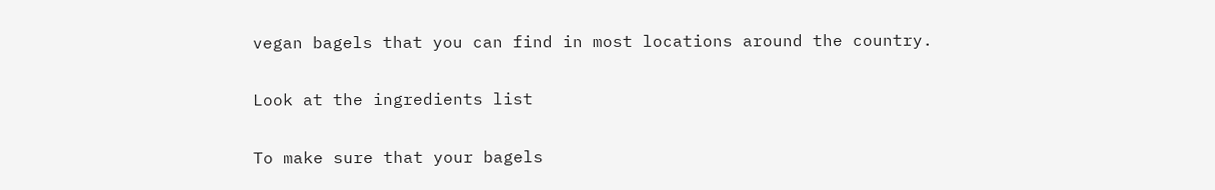vegan bagels that you can find in most locations around the country.

Look at the ingredients list

To make sure that your bagels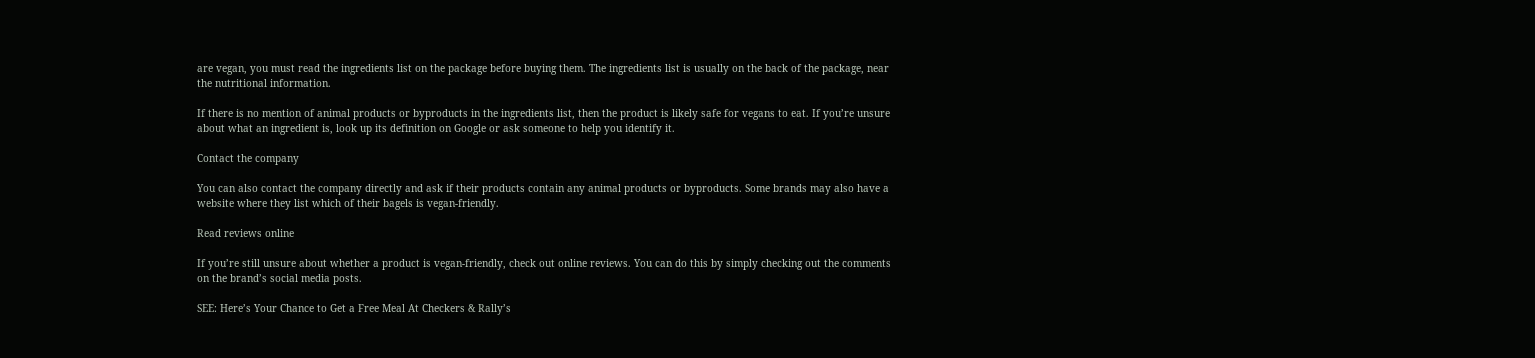are vegan, you must read the ingredients list on the package before buying them. The ingredients list is usually on the back of the package, near the nutritional information.

If there is no mention of animal products or byproducts in the ingredients list, then the product is likely safe for vegans to eat. If you’re unsure about what an ingredient is, look up its definition on Google or ask someone to help you identify it.

Contact the company

You can also contact the company directly and ask if their products contain any animal products or byproducts. Some brands may also have a website where they list which of their bagels is vegan-friendly.

Read reviews online

If you’re still unsure about whether a product is vegan-friendly, check out online reviews. You can do this by simply checking out the comments on the brand’s social media posts.

SEE: Here’s Your Chance to Get a Free Meal At Checkers & Rally’s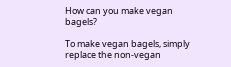How can you make vegan bagels?

To make vegan bagels, simply replace the non-vegan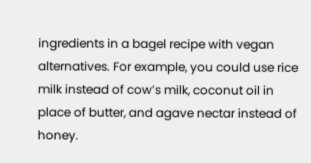ingredients in a bagel recipe with vegan alternatives. For example, you could use rice milk instead of cow’s milk, coconut oil in place of butter, and agave nectar instead of honey.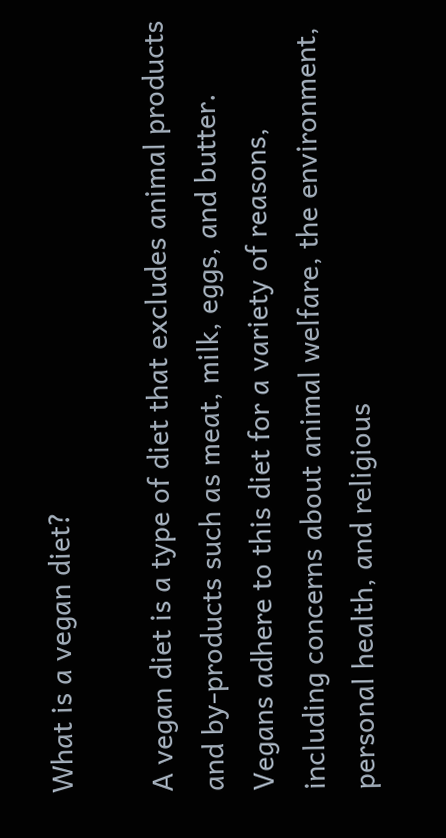What is a vegan diet?

A vegan diet is a type of diet that excludes animal products and by-products such as meat, milk, eggs, and butter. Vegans adhere to this diet for a variety of reasons, including concerns about animal welfare, the environment, personal health, and religious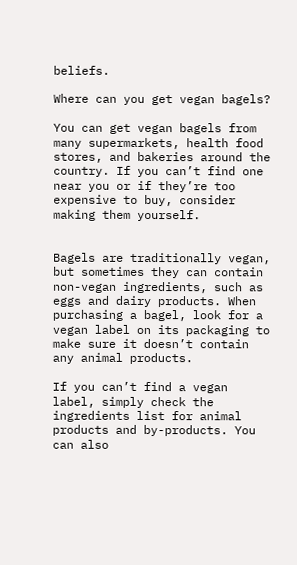beliefs.

Where can you get vegan bagels?

You can get vegan bagels from many supermarkets, health food stores, and bakeries around the country. If you can’t find one near you or if they’re too expensive to buy, consider making them yourself.


Bagels are traditionally vegan, but sometimes they can contain non-vegan ingredients, such as eggs and dairy products. When purchasing a bagel, look for a vegan label on its packaging to make sure it doesn’t contain any animal products.

If you can’t find a vegan label, simply check the ingredients list for animal products and by-products. You can also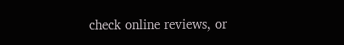check online reviews, or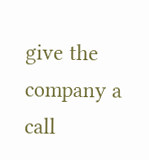give the company a call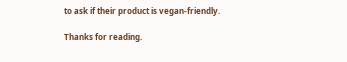to ask if their product is vegan-friendly.

Thanks for reading.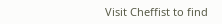Visit Cheffist to find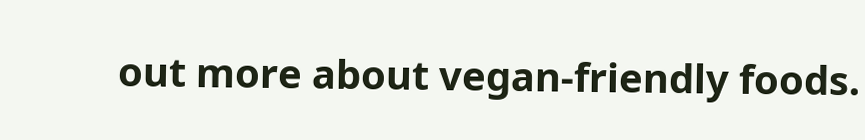out more about vegan-friendly foods.